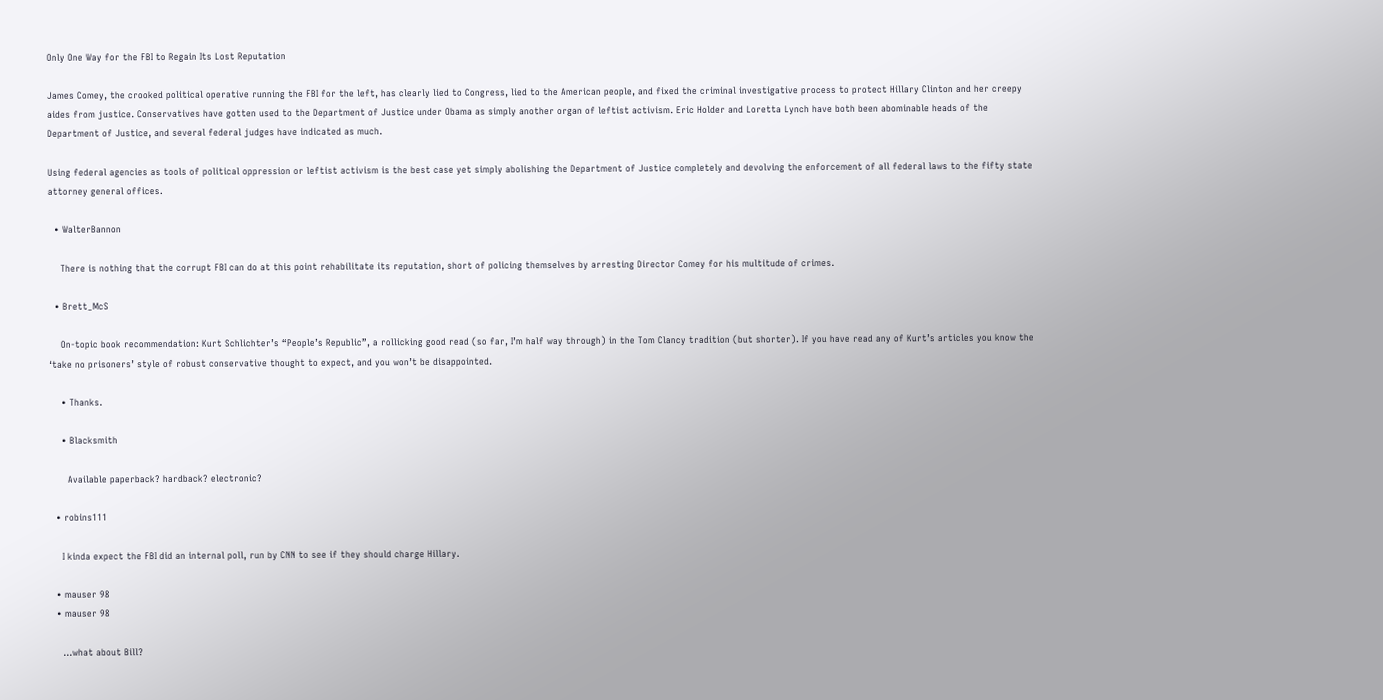Only One Way for the FBI to Regain Its Lost Reputation

James Comey, the crooked political operative running the FBI for the left, has clearly lied to Congress, lied to the American people, and fixed the criminal investigative process to protect Hillary Clinton and her creepy aides from justice. Conservatives have gotten used to the Department of Justice under Obama as simply another organ of leftist activism. Eric Holder and Loretta Lynch have both been abominable heads of the Department of Justice, and several federal judges have indicated as much.

Using federal agencies as tools of political oppression or leftist activism is the best case yet simply abolishing the Department of Justice completely and devolving the enforcement of all federal laws to the fifty state attorney general offices.

  • WalterBannon

    There is nothing that the corrupt FBI can do at this point rehabilitate its reputation, short of policing themselves by arresting Director Comey for his multitude of crimes.

  • Brett_McS

    On-topic book recommendation: Kurt Schlichter’s “People’s Republic”, a rollicking good read (so far, I’m half way through) in the Tom Clancy tradition (but shorter). If you have read any of Kurt’s articles you know the ‘take no prisoners’ style of robust conservative thought to expect, and you won’t be disappointed.

    • Thanks.

    • Blacksmith

      Available paperback? hardback? electronic?

  • robins111

    I kinda expect the FBI did an internal poll, run by CNN to see if they should charge Hillary.

  • mauser 98
  • mauser 98

    …what about Bill?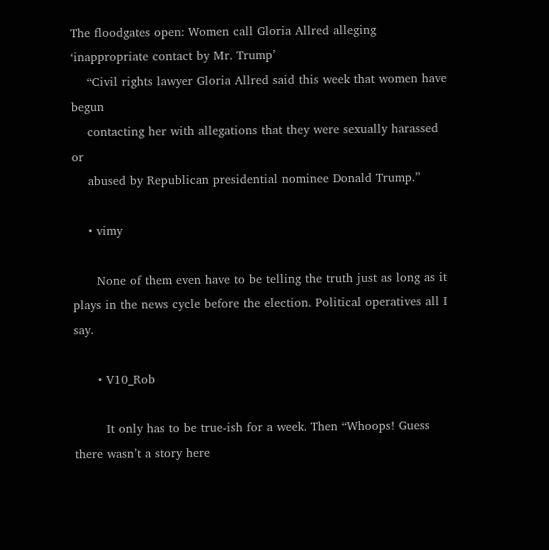The floodgates open: Women call Gloria Allred alleging ‘inappropriate contact by Mr. Trump’
    “Civil rights lawyer Gloria Allred said this week that women have begun
    contacting her with allegations that they were sexually harassed or
    abused by Republican presidential nominee Donald Trump.”

    • vimy

      None of them even have to be telling the truth just as long as it plays in the news cycle before the election. Political operatives all I say.

      • V10_Rob

        It only has to be true-ish for a week. Then “Whoops! Guess there wasn’t a story here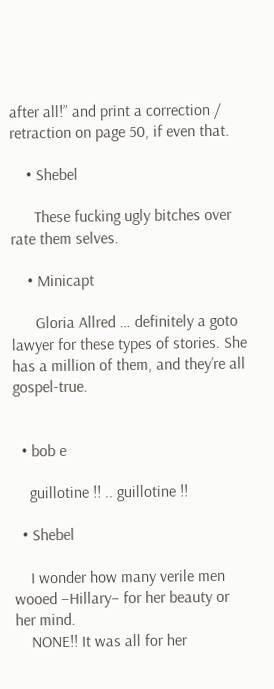after all!” and print a correction / retraction on page 50, if even that.

    • Shebel

      These fucking ugly bitches over rate them selves.

    • Minicapt

      Gloria Allred … definitely a goto lawyer for these types of stories. She has a million of them, and they’re all gospel-true.


  • bob e

    guillotine !! .. guillotine !!

  • Shebel

    I wonder how many verile men wooed –Hillary– for her beauty or her mind.
    NONE!! It was all for her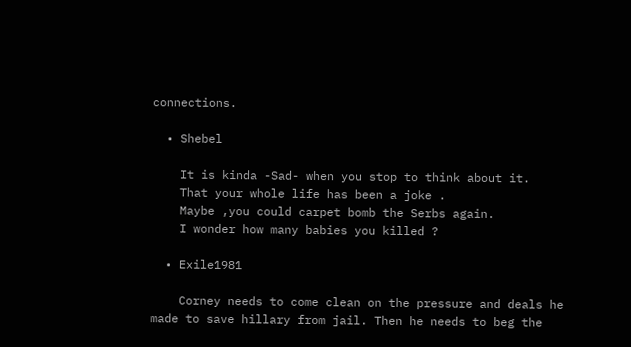connections.

  • Shebel

    It is kinda -Sad- when you stop to think about it.
    That your whole life has been a joke .
    Maybe ,you could carpet bomb the Serbs again.
    I wonder how many babies you killed ?

  • Exile1981

    Corney needs to come clean on the pressure and deals he made to save hillary from jail. Then he needs to beg the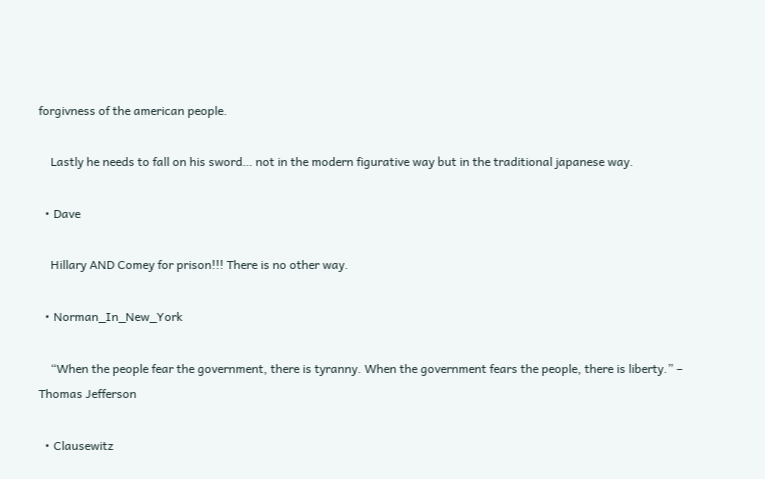forgivness of the american people.

    Lastly he needs to fall on his sword… not in the modern figurative way but in the traditional japanese way.

  • Dave

    Hillary AND Comey for prison!!! There is no other way.

  • Norman_In_New_York

    “When the people fear the government, there is tyranny. When the government fears the people, there is liberty.” – Thomas Jefferson

  • Clausewitz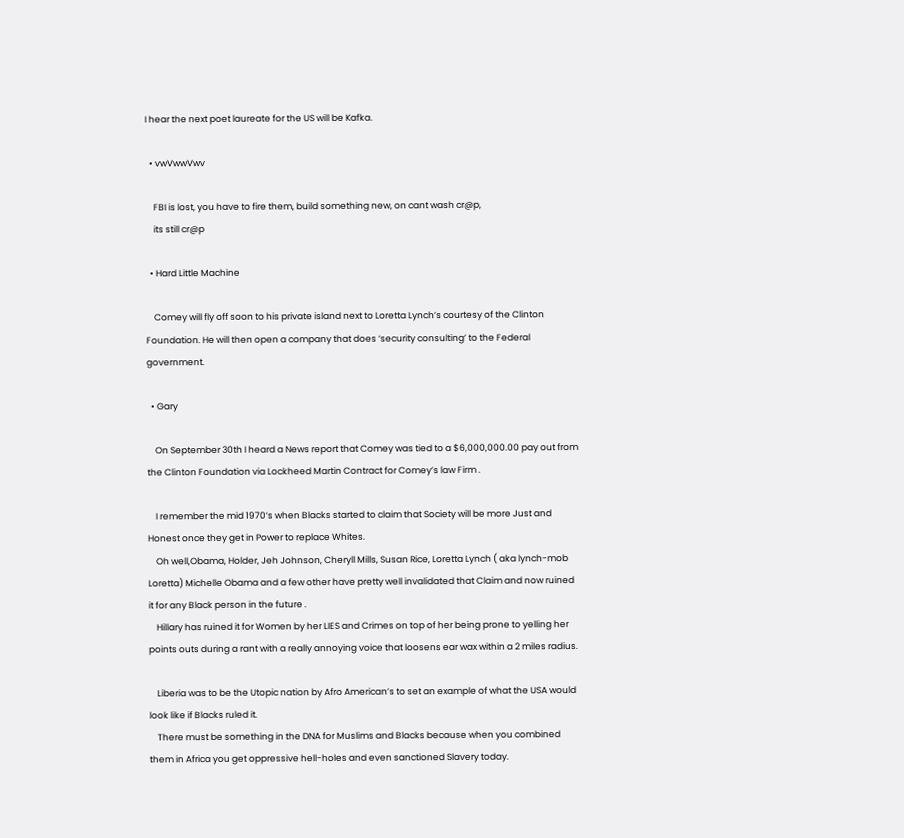I hear the next poet laureate for the US will be Kafka.

  • vwVwwVwv

    FBI is lost, you have to fire them, build something new, on cant wash cr@p,
    its still cr@p

  • Hard Little Machine

    Comey will fly off soon to his private island next to Loretta Lynch’s courtesy of the Clinton Foundation. He will then open a company that does ‘security consulting’ to the Federal government.

  • Gary

    On September 30th I heard a News report that Comey was tied to a $6,000,000.00 pay out from the Clinton Foundation via Lockheed Martin Contract for Comey’s law Firm .

    I remember the mid 1970’s when Blacks started to claim that Society will be more Just and Honest once they get in Power to replace Whites.
    Oh well,Obama, Holder, Jeh Johnson, Cheryll Mills, Susan Rice, Loretta Lynch ( aka lynch-mob Loretta) Michelle Obama and a few other have pretty well invalidated that Claim and now ruined it for any Black person in the future .
    Hillary has ruined it for Women by her LIES and Crimes on top of her being prone to yelling her points outs during a rant with a really annoying voice that loosens ear wax within a 2 miles radius.

    Liberia was to be the Utopic nation by Afro American’s to set an example of what the USA would look like if Blacks ruled it.
    There must be something in the DNA for Muslims and Blacks because when you combined them in Africa you get oppressive hell-holes and even sanctioned Slavery today.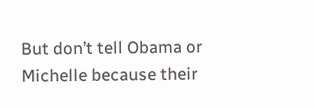But don’t tell Obama or Michelle because their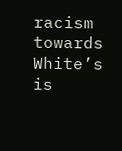racism towards White’s is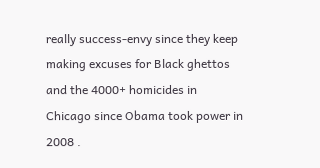really success-envy since they keep making excuses for Black ghettos and the 4000+ homicides in Chicago since Obama took power in 2008 .